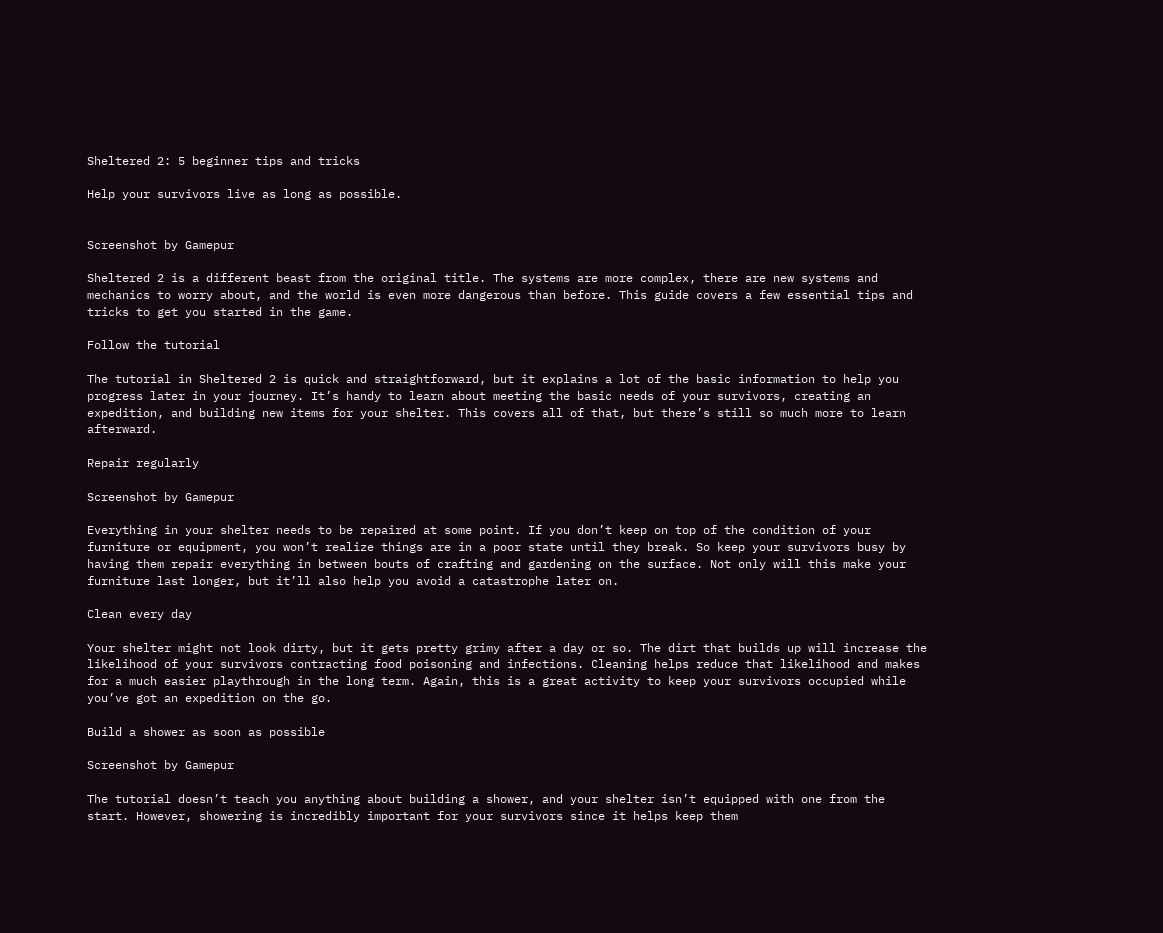Sheltered 2: 5 beginner tips and tricks

Help your survivors live as long as possible.


Screenshot by Gamepur

Sheltered 2 is a different beast from the original title. The systems are more complex, there are new systems and mechanics to worry about, and the world is even more dangerous than before. This guide covers a few essential tips and tricks to get you started in the game.

Follow the tutorial

The tutorial in Sheltered 2 is quick and straightforward, but it explains a lot of the basic information to help you progress later in your journey. It’s handy to learn about meeting the basic needs of your survivors, creating an expedition, and building new items for your shelter. This covers all of that, but there’s still so much more to learn afterward.

Repair regularly

Screenshot by Gamepur

Everything in your shelter needs to be repaired at some point. If you don’t keep on top of the condition of your furniture or equipment, you won’t realize things are in a poor state until they break. So keep your survivors busy by having them repair everything in between bouts of crafting and gardening on the surface. Not only will this make your furniture last longer, but it’ll also help you avoid a catastrophe later on.

Clean every day

Your shelter might not look dirty, but it gets pretty grimy after a day or so. The dirt that builds up will increase the likelihood of your survivors contracting food poisoning and infections. Cleaning helps reduce that likelihood and makes for a much easier playthrough in the long term. Again, this is a great activity to keep your survivors occupied while you’ve got an expedition on the go.

Build a shower as soon as possible

Screenshot by Gamepur

The tutorial doesn’t teach you anything about building a shower, and your shelter isn’t equipped with one from the start. However, showering is incredibly important for your survivors since it helps keep them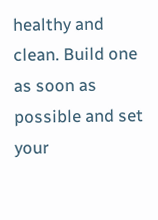healthy and clean. Build one as soon as possible and set your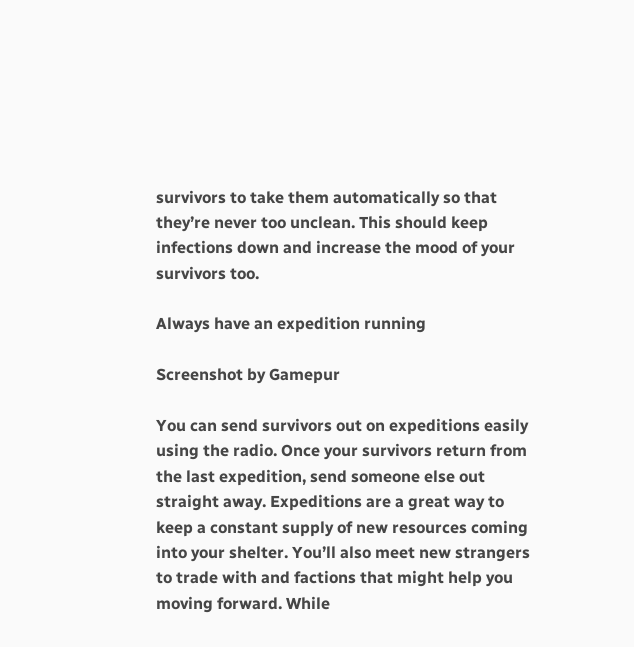survivors to take them automatically so that they’re never too unclean. This should keep infections down and increase the mood of your survivors too.

Always have an expedition running

Screenshot by Gamepur

You can send survivors out on expeditions easily using the radio. Once your survivors return from the last expedition, send someone else out straight away. Expeditions are a great way to keep a constant supply of new resources coming into your shelter. You’ll also meet new strangers to trade with and factions that might help you moving forward. While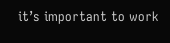it’s important to work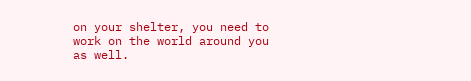on your shelter, you need to work on the world around you as well.